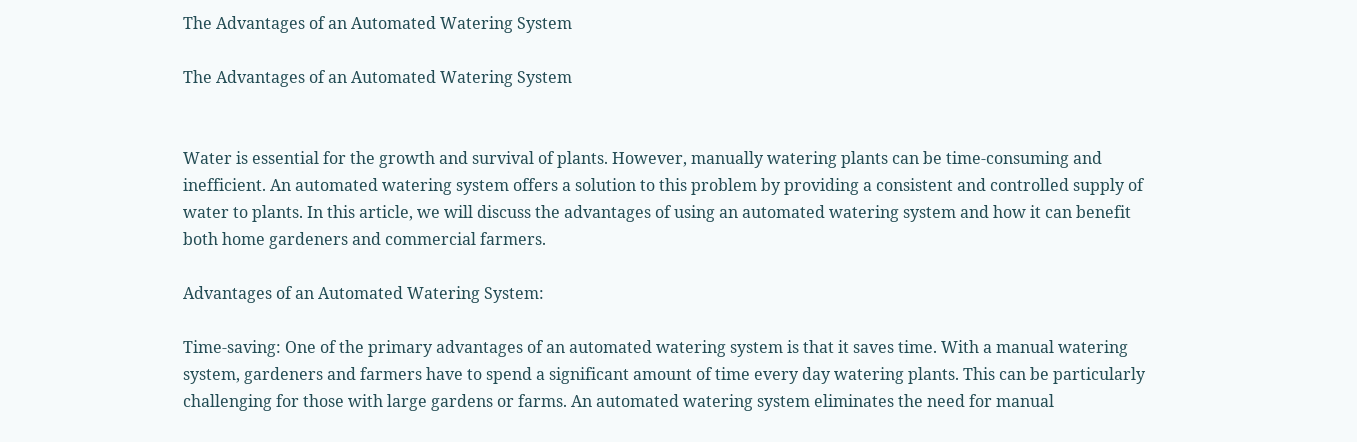The Advantages of an Automated Watering System

The Advantages of an Automated Watering System


Water is essential for the growth and survival of plants. However, manually watering plants can be time-consuming and inefficient. An automated watering system offers a solution to this problem by providing a consistent and controlled supply of water to plants. In this article, we will discuss the advantages of using an automated watering system and how it can benefit both home gardeners and commercial farmers.

Advantages of an Automated Watering System:

Time-saving: One of the primary advantages of an automated watering system is that it saves time. With a manual watering system, gardeners and farmers have to spend a significant amount of time every day watering plants. This can be particularly challenging for those with large gardens or farms. An automated watering system eliminates the need for manual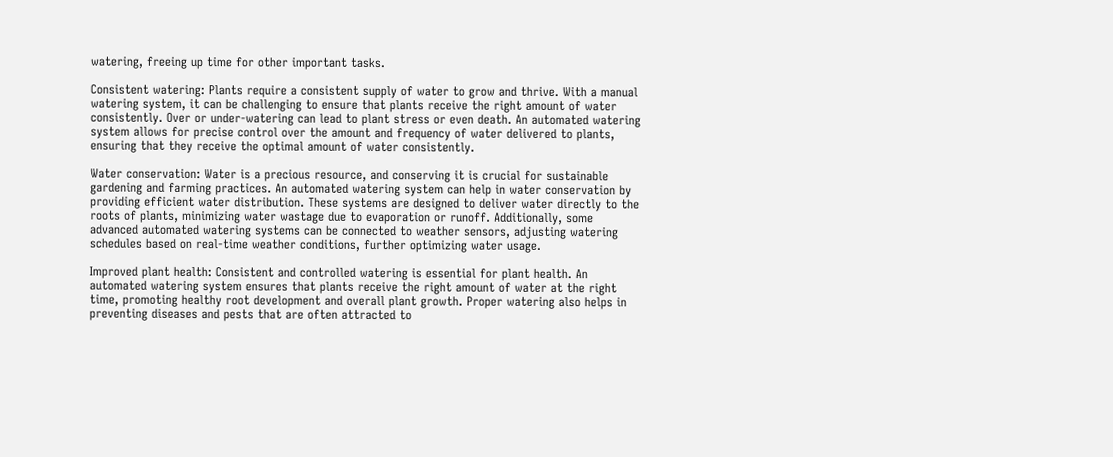watering, freeing up time for other important tasks.

Consistent watering: Plants require a consistent supply of water to grow and thrive. With a manual watering system, it can be challenging to ensure that plants receive the right amount of water consistently. Over or under-watering can lead to plant stress or even death. An automated watering system allows for precise control over the amount and frequency of water delivered to plants, ensuring that they receive the optimal amount of water consistently.

Water conservation: Water is a precious resource, and conserving it is crucial for sustainable gardening and farming practices. An automated watering system can help in water conservation by providing efficient water distribution. These systems are designed to deliver water directly to the roots of plants, minimizing water wastage due to evaporation or runoff. Additionally, some advanced automated watering systems can be connected to weather sensors, adjusting watering schedules based on real-time weather conditions, further optimizing water usage.

Improved plant health: Consistent and controlled watering is essential for plant health. An automated watering system ensures that plants receive the right amount of water at the right time, promoting healthy root development and overall plant growth. Proper watering also helps in preventing diseases and pests that are often attracted to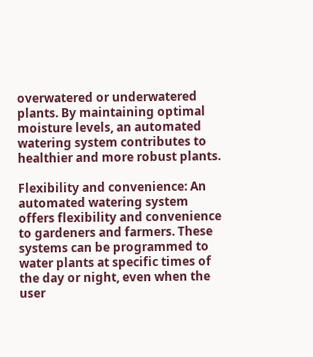overwatered or underwatered plants. By maintaining optimal moisture levels, an automated watering system contributes to healthier and more robust plants.

Flexibility and convenience: An automated watering system offers flexibility and convenience to gardeners and farmers. These systems can be programmed to water plants at specific times of the day or night, even when the user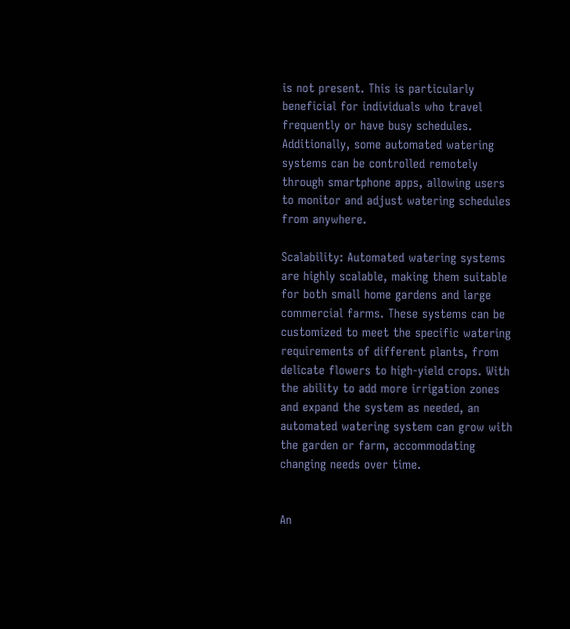is not present. This is particularly beneficial for individuals who travel frequently or have busy schedules. Additionally, some automated watering systems can be controlled remotely through smartphone apps, allowing users to monitor and adjust watering schedules from anywhere.

Scalability: Automated watering systems are highly scalable, making them suitable for both small home gardens and large commercial farms. These systems can be customized to meet the specific watering requirements of different plants, from delicate flowers to high-yield crops. With the ability to add more irrigation zones and expand the system as needed, an automated watering system can grow with the garden or farm, accommodating changing needs over time.


An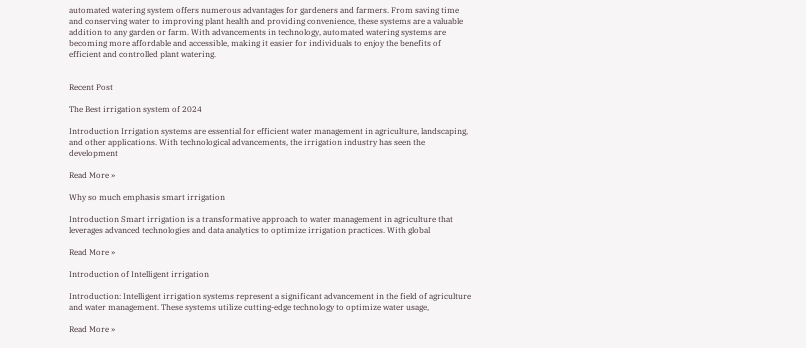automated watering system offers numerous advantages for gardeners and farmers. From saving time and conserving water to improving plant health and providing convenience, these systems are a valuable addition to any garden or farm. With advancements in technology, automated watering systems are becoming more affordable and accessible, making it easier for individuals to enjoy the benefits of efficient and controlled plant watering.


Recent Post

The Best irrigation system of 2024

Introduction Irrigation systems are essential for efficient water management in agriculture, landscaping, and other applications. With technological advancements, the irrigation industry has seen the development

Read More »

Why so much emphasis smart irrigation

Introduction Smart irrigation is a transformative approach to water management in agriculture that leverages advanced technologies and data analytics to optimize irrigation practices. With global

Read More »

Introduction of Intelligent irrigation

Introduction: Intelligent irrigation systems represent a significant advancement in the field of agriculture and water management. These systems utilize cutting-edge technology to optimize water usage,

Read More »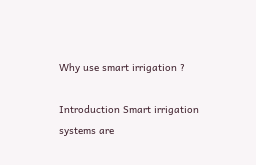Why use smart irrigation ?

Introduction Smart irrigation systems are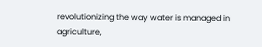revolutionizing the way water is managed in agriculture,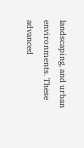landscaping, and urban environments. These advanced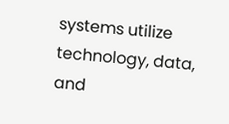systems utilize technology, data, and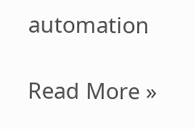automation

Read More »